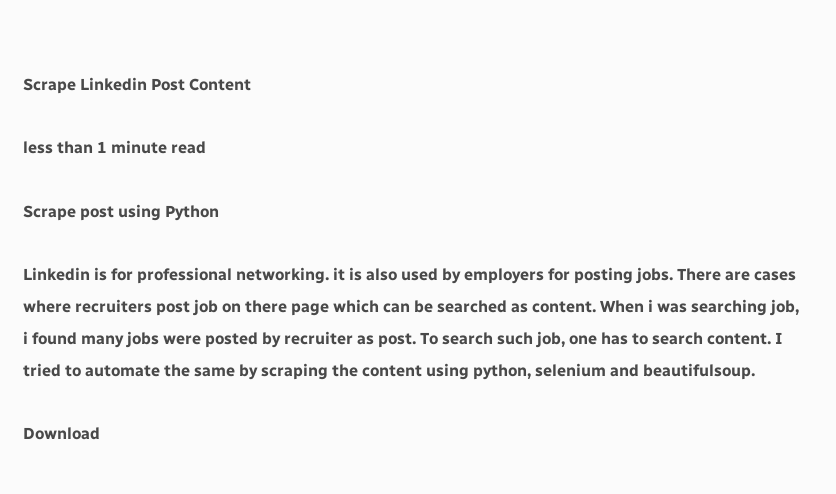Scrape Linkedin Post Content

less than 1 minute read

Scrape post using Python

Linkedin is for professional networking. it is also used by employers for posting jobs. There are cases where recruiters post job on there page which can be searched as content. When i was searching job, i found many jobs were posted by recruiter as post. To search such job, one has to search content. I tried to automate the same by scraping the content using python, selenium and beautifulsoup.

Download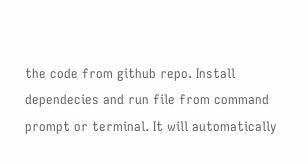the code from github repo. Install dependecies and run file from command prompt or terminal. It will automatically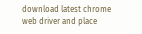download latest chrome web driver and place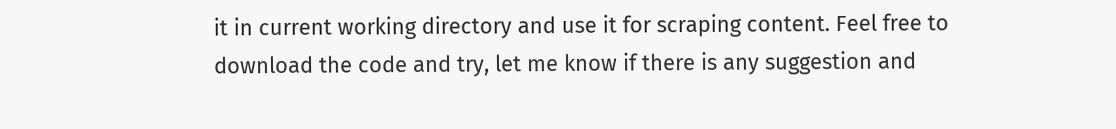it in current working directory and use it for scraping content. Feel free to download the code and try, let me know if there is any suggestion and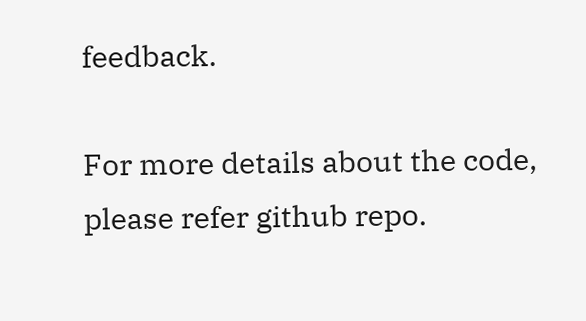feedback.

For more details about the code, please refer github repo.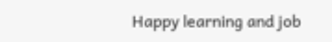Happy learning and job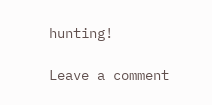hunting!

Leave a comment